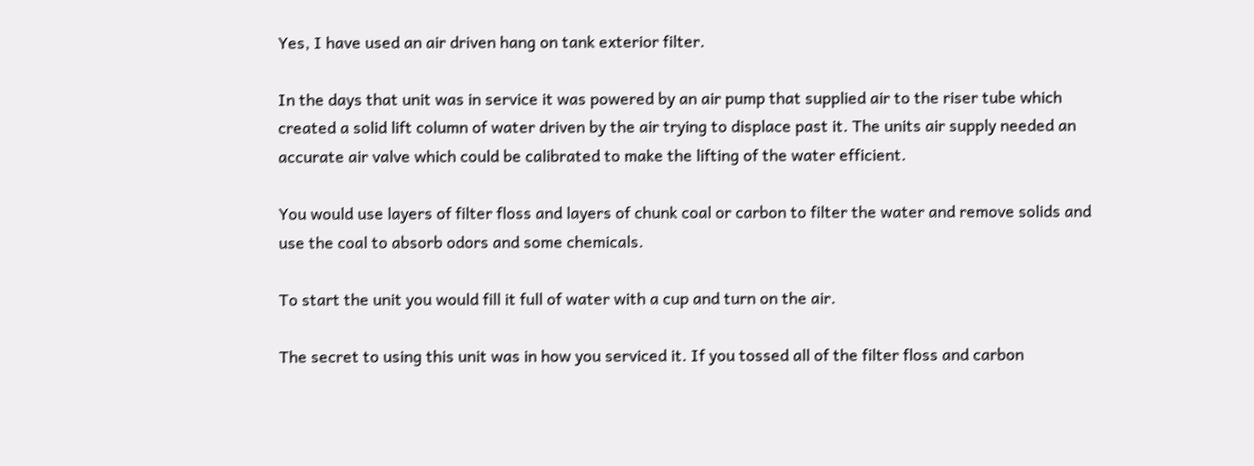Yes, I have used an air driven hang on tank exterior filter.

In the days that unit was in service it was powered by an air pump that supplied air to the riser tube which created a solid lift column of water driven by the air trying to displace past it. The units air supply needed an accurate air valve which could be calibrated to make the lifting of the water efficient.

You would use layers of filter floss and layers of chunk coal or carbon to filter the water and remove solids and use the coal to absorb odors and some chemicals.

To start the unit you would fill it full of water with a cup and turn on the air.

The secret to using this unit was in how you serviced it. If you tossed all of the filter floss and carbon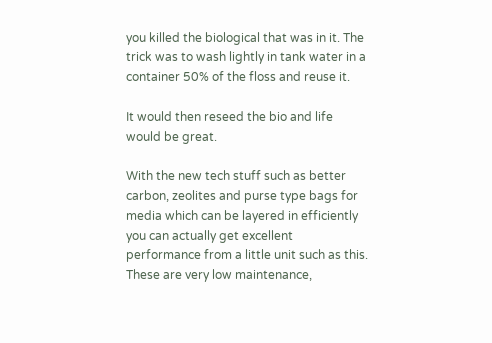you killed the biological that was in it. The trick was to wash lightly in tank water in a container 50% of the floss and reuse it.

It would then reseed the bio and life would be great.

With the new tech stuff such as better carbon, zeolites and purse type bags for media which can be layered in efficiently you can actually get excellent performance from a little unit such as this. These are very low maintenance,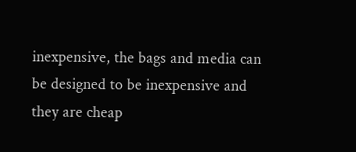inexpensive, the bags and media can be designed to be inexpensive and they are cheap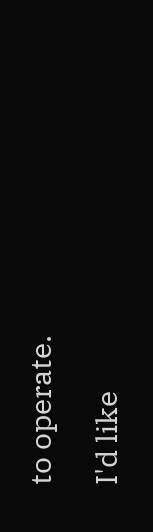to operate.

I'd like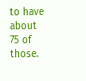to have about 75 of those.